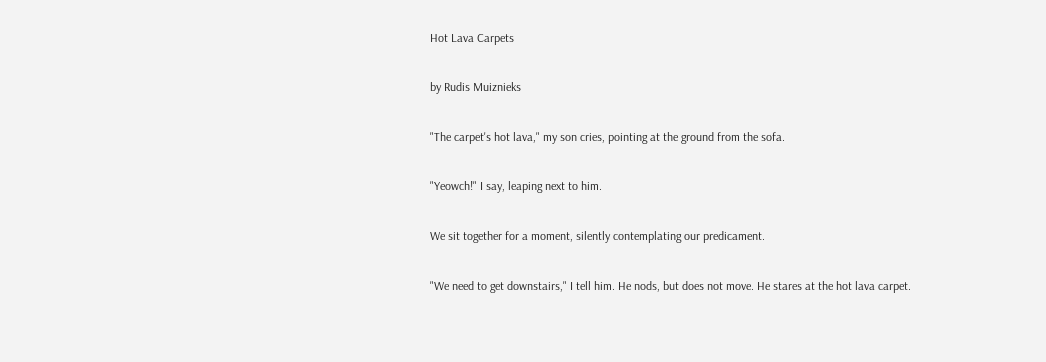Hot Lava Carpets

by Rudis Muiznieks

"The carpet's hot lava," my son cries, pointing at the ground from the sofa.

"Yeowch!" I say, leaping next to him.

We sit together for a moment, silently contemplating our predicament.

"We need to get downstairs," I tell him. He nods, but does not move. He stares at the hot lava carpet.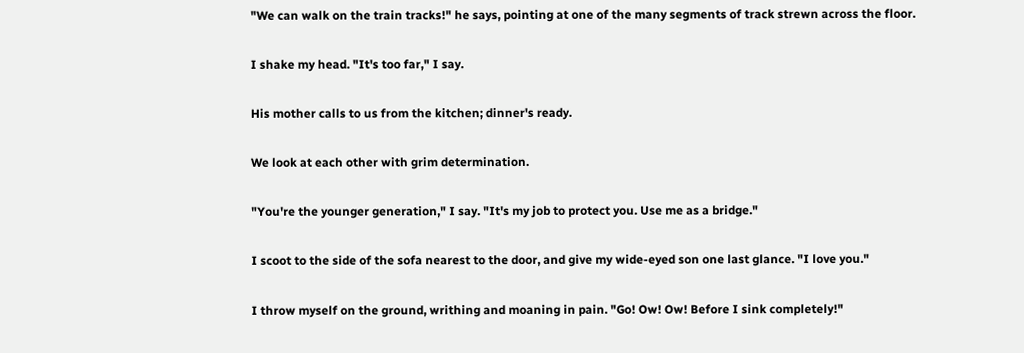"We can walk on the train tracks!" he says, pointing at one of the many segments of track strewn across the floor.

I shake my head. "It's too far," I say.

His mother calls to us from the kitchen; dinner's ready.

We look at each other with grim determination.

"You're the younger generation," I say. "It's my job to protect you. Use me as a bridge."

I scoot to the side of the sofa nearest to the door, and give my wide-eyed son one last glance. "I love you."

I throw myself on the ground, writhing and moaning in pain. "Go! Ow! Ow! Before I sink completely!"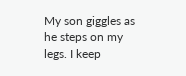My son giggles as he steps on my legs. I keep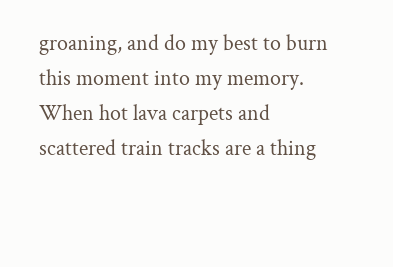groaning, and do my best to burn this moment into my memory. When hot lava carpets and scattered train tracks are a thing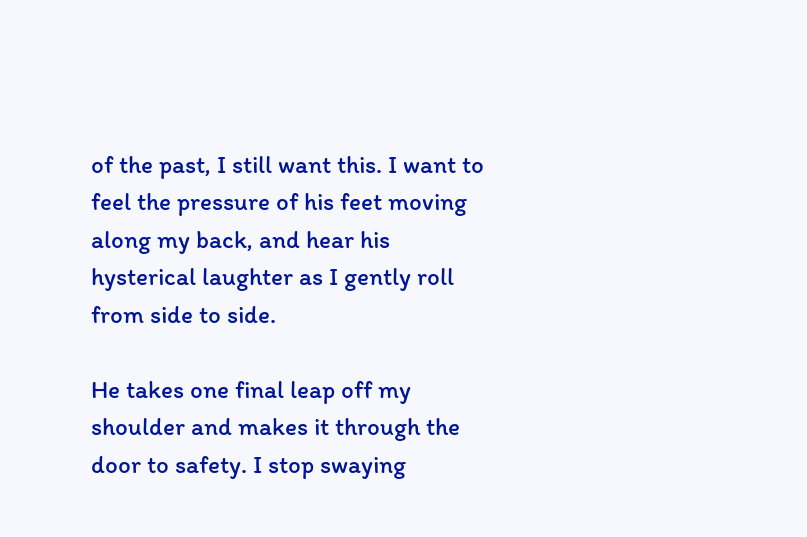of the past, I still want this. I want to feel the pressure of his feet moving along my back, and hear his hysterical laughter as I gently roll from side to side.

He takes one final leap off my shoulder and makes it through the door to safety. I stop swaying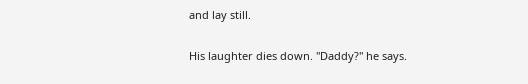and lay still.

His laughter dies down. "Daddy?" he says.